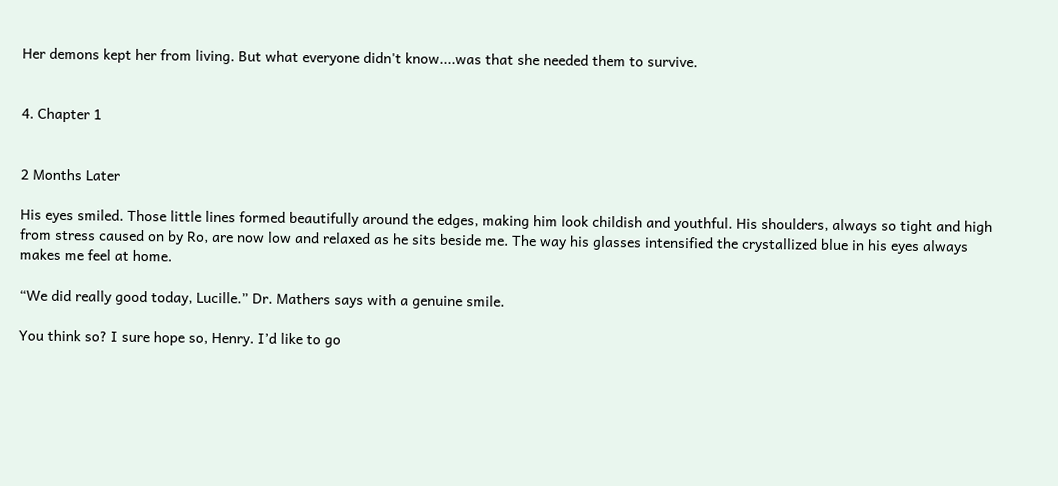Her demons kept her from living. But what everyone didn't know....was that she needed them to survive.


4. Chapter 1


2 Months Later

His eyes smiled. Those little lines formed beautifully around the edges, making him look childish and youthful. His shoulders, always so tight and high from stress caused on by Ro, are now low and relaxed as he sits beside me. The way his glasses intensified the crystallized blue in his eyes always makes me feel at home.

“We did really good today, Lucille.” Dr. Mathers says with a genuine smile.

You think so? I sure hope so, Henry. I’d like to go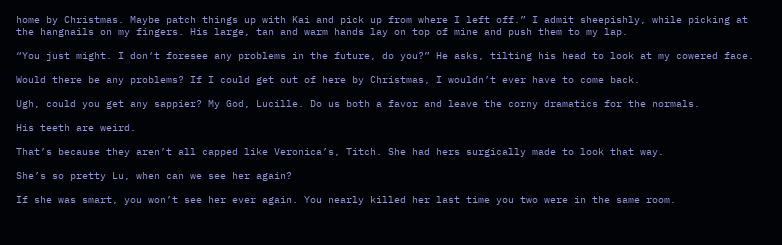home by Christmas. Maybe patch things up with Kai and pick up from where I left off.” I admit sheepishly, while picking at the hangnails on my fingers. His large, tan and warm hands lay on top of mine and push them to my lap.

“You just might. I don‘t foresee any problems in the future, do you?” He asks, tilting his head to look at my cowered face.

Would there be any problems? If I could get out of here by Christmas, I wouldn’t ever have to come back.

Ugh, could you get any sappier? My God, Lucille. Do us both a favor and leave the corny dramatics for the normals.

His teeth are weird.

That’s because they aren’t all capped like Veronica’s, Titch. She had hers surgically made to look that way.

She’s so pretty Lu, when can we see her again?

If she was smart, you won’t see her ever again. You nearly killed her last time you two were in the same room.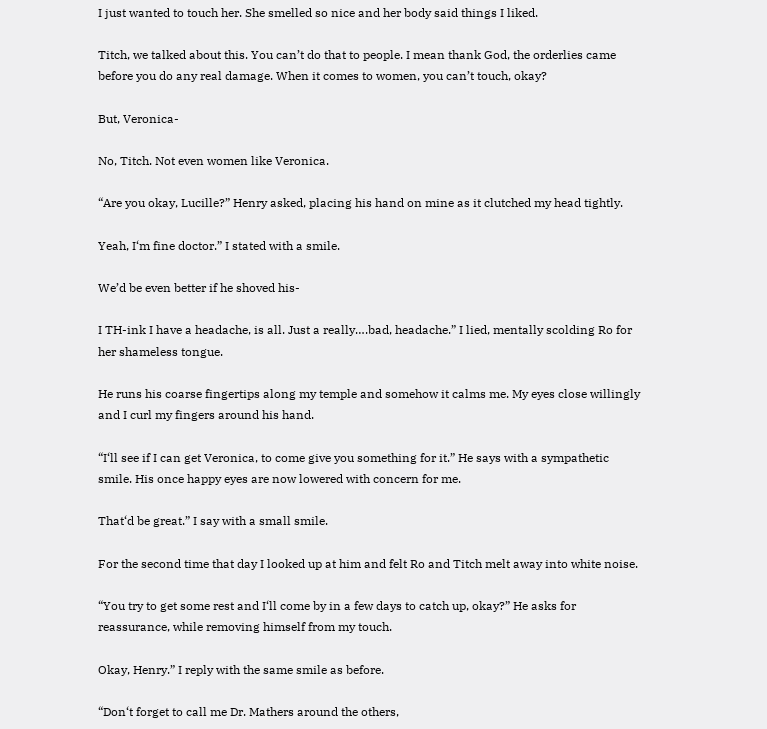I just wanted to touch her. She smelled so nice and her body said things I liked.

Titch, we talked about this. You can’t do that to people. I mean thank God, the orderlies came before you do any real damage. When it comes to women, you can’t touch, okay?

But, Veronica-

No, Titch. Not even women like Veronica.

“Are you okay, Lucille?” Henry asked, placing his hand on mine as it clutched my head tightly.

Yeah, I‘m fine doctor.” I stated with a smile.

We’d be even better if he shoved his-

I TH-ink I have a headache, is all. Just a really….bad, headache.” I lied, mentally scolding Ro for her shameless tongue.

He runs his coarse fingertips along my temple and somehow it calms me. My eyes close willingly and I curl my fingers around his hand.

“I‘ll see if I can get Veronica, to come give you something for it.” He says with a sympathetic smile. His once happy eyes are now lowered with concern for me.

That‘d be great.” I say with a small smile.

For the second time that day I looked up at him and felt Ro and Titch melt away into white noise.

“You try to get some rest and I‘ll come by in a few days to catch up, okay?” He asks for reassurance, while removing himself from my touch.

Okay, Henry.” I reply with the same smile as before.

“Don‘t forget to call me Dr. Mathers around the others,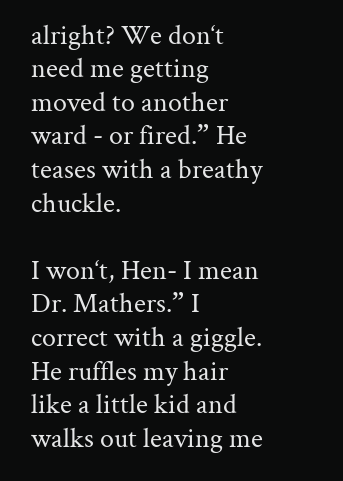alright? We don‘t need me getting moved to another ward - or fired.” He teases with a breathy chuckle.

I won‘t, Hen- I mean Dr. Mathers.” I correct with a giggle. He ruffles my hair like a little kid and walks out leaving me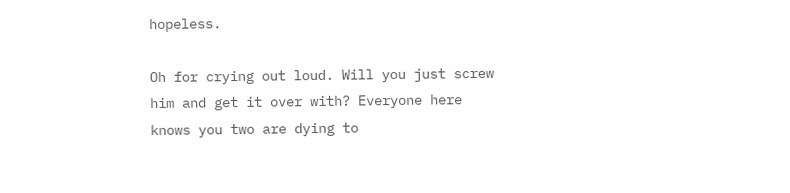hopeless.

Oh for crying out loud. Will you just screw him and get it over with? Everyone here knows you two are dying to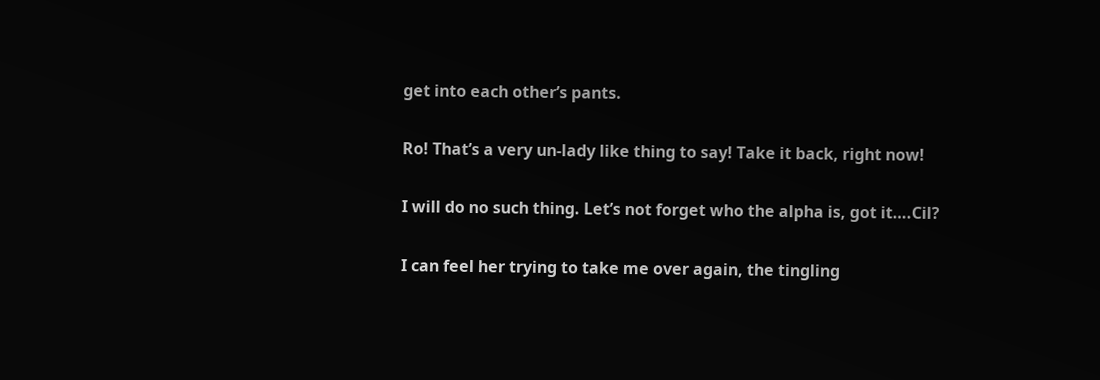get into each other’s pants.

Ro! That’s a very un-lady like thing to say! Take it back, right now!

I will do no such thing. Let’s not forget who the alpha is, got it….Cil?

I can feel her trying to take me over again, the tingling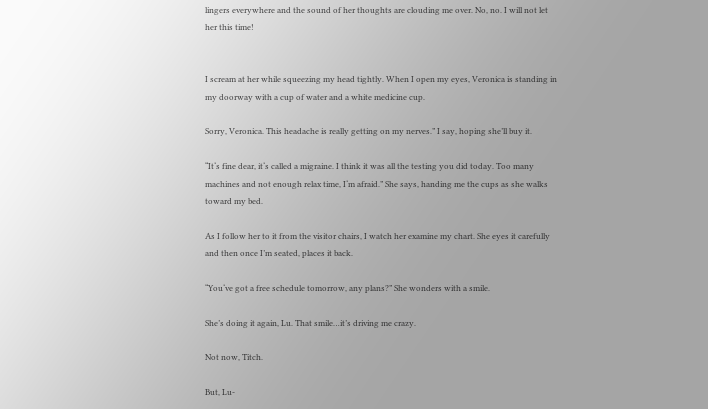lingers everywhere and the sound of her thoughts are clouding me over. No, no. I will not let her this time!


I scream at her while squeezing my head tightly. When I open my eyes, Veronica is standing in my doorway with a cup of water and a white medicine cup.

Sorry, Veronica. This headache is really getting on my nerves.” I say, hoping she’ll buy it.

“It‘s fine dear, it‘s called a migraine. I think it was all the testing you did today. Too many machines and not enough relax time, I‘m afraid.” She says, handing me the cups as she walks toward my bed.

As I follow her to it from the visitor chairs, I watch her examine my chart. She eyes it carefully and then once I’m seated, places it back.

“You‘ve got a free schedule tomorrow, any plans?” She wonders with a smile.

She’s doing it again, Lu. That smile…it’s driving me crazy.

Not now, Titch.

But, Lu-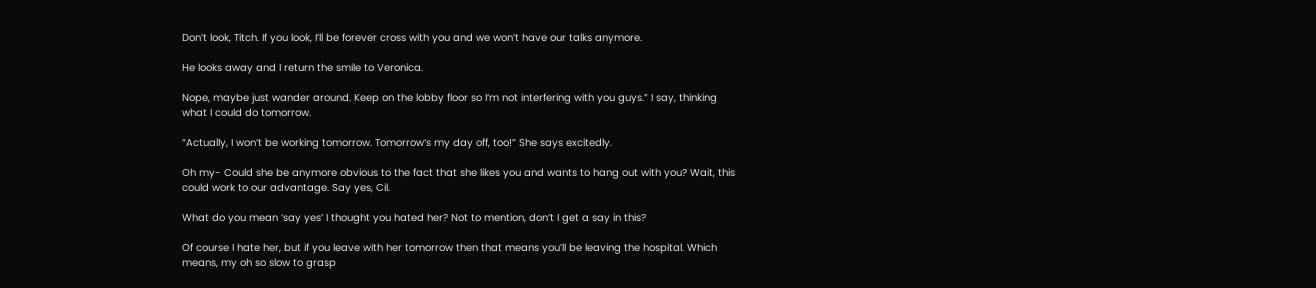Don’t look, Titch. If you look, I’ll be forever cross with you and we won’t have our talks anymore.

He looks away and I return the smile to Veronica.

Nope, maybe just wander around. Keep on the lobby floor so I‘m not interfering with you guys.” I say, thinking what I could do tomorrow.

“Actually, I won‘t be working tomorrow. Tomorrow‘s my day off, too!” She says excitedly.

Oh my- Could she be anymore obvious to the fact that she likes you and wants to hang out with you? Wait, this could work to our advantage. Say yes, Cil.

What do you mean ‘say yes’ I thought you hated her? Not to mention, don’t I get a say in this?

Of course I hate her, but if you leave with her tomorrow then that means you’ll be leaving the hospital. Which means, my oh so slow to grasp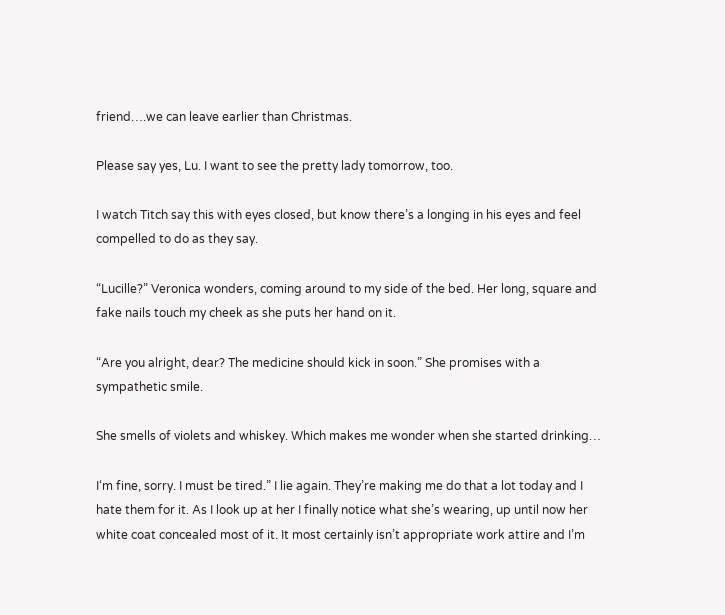friend….we can leave earlier than Christmas.

Please say yes, Lu. I want to see the pretty lady tomorrow, too.

I watch Titch say this with eyes closed, but know there’s a longing in his eyes and feel compelled to do as they say.

“Lucille?” Veronica wonders, coming around to my side of the bed. Her long, square and fake nails touch my cheek as she puts her hand on it.

“Are you alright, dear? The medicine should kick in soon.” She promises with a sympathetic smile.

She smells of violets and whiskey. Which makes me wonder when she started drinking…

I‘m fine, sorry. I must be tired.” I lie again. They’re making me do that a lot today and I hate them for it. As I look up at her I finally notice what she’s wearing, up until now her white coat concealed most of it. It most certainly isn’t appropriate work attire and I’m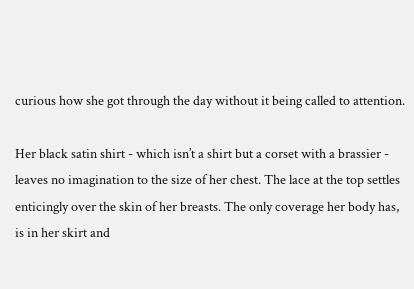curious how she got through the day without it being called to attention.

Her black satin shirt - which isn’t a shirt but a corset with a brassier - leaves no imagination to the size of her chest. The lace at the top settles enticingly over the skin of her breasts. The only coverage her body has, is in her skirt and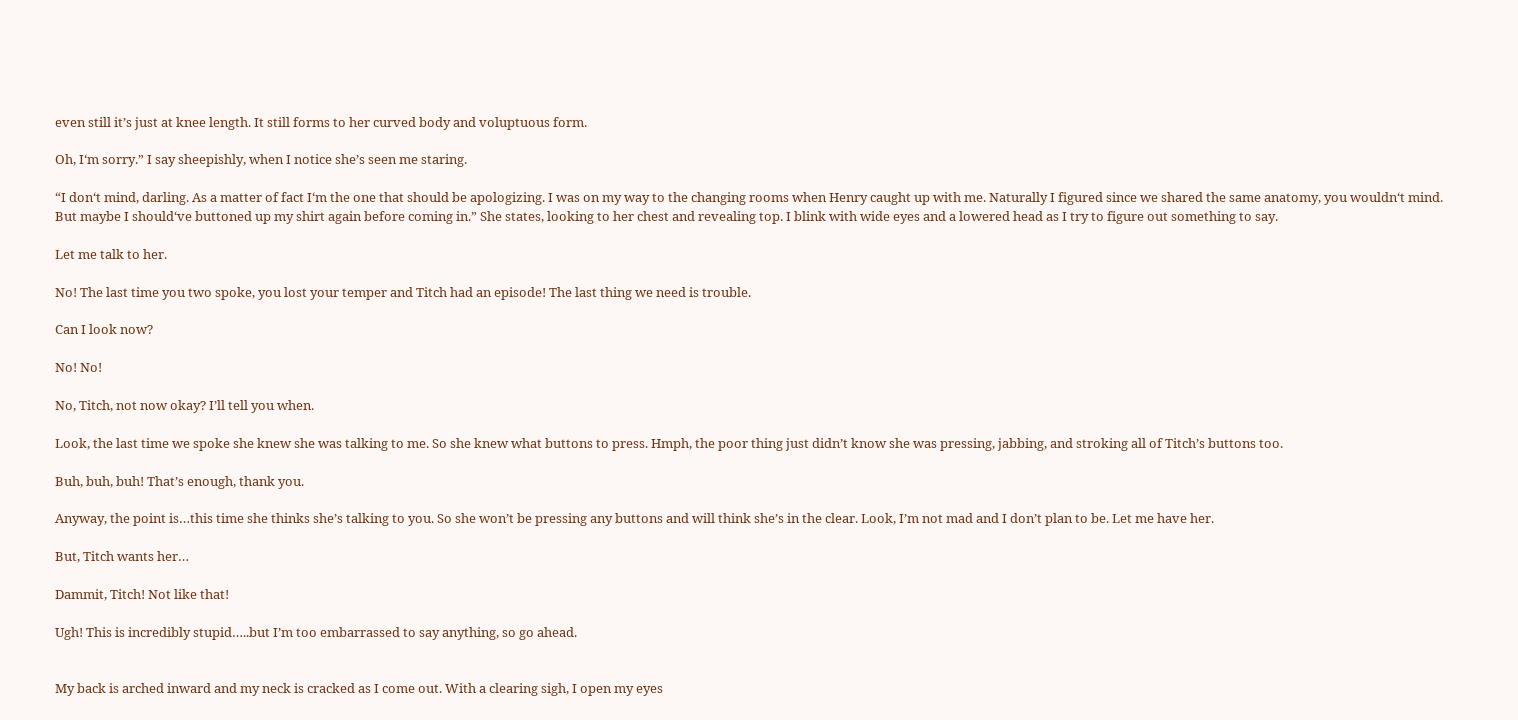even still it’s just at knee length. It still forms to her curved body and voluptuous form.

Oh, I‘m sorry.” I say sheepishly, when I notice she’s seen me staring.

“I don‘t mind, darling. As a matter of fact I‘m the one that should be apologizing. I was on my way to the changing rooms when Henry caught up with me. Naturally I figured since we shared the same anatomy, you wouldn‘t mind. But maybe I should‘ve buttoned up my shirt again before coming in.” She states, looking to her chest and revealing top. I blink with wide eyes and a lowered head as I try to figure out something to say.

Let me talk to her.

No! The last time you two spoke, you lost your temper and Titch had an episode! The last thing we need is trouble.

Can I look now?

No! No!

No, Titch, not now okay? I’ll tell you when.

Look, the last time we spoke she knew she was talking to me. So she knew what buttons to press. Hmph, the poor thing just didn’t know she was pressing, jabbing, and stroking all of Titch’s buttons too.

Buh, buh, buh! That’s enough, thank you.

Anyway, the point is…this time she thinks she’s talking to you. So she won’t be pressing any buttons and will think she’s in the clear. Look, I’m not mad and I don’t plan to be. Let me have her.

But, Titch wants her…

Dammit, Titch! Not like that!

Ugh! This is incredibly stupid…..but I’m too embarrassed to say anything, so go ahead.


My back is arched inward and my neck is cracked as I come out. With a clearing sigh, I open my eyes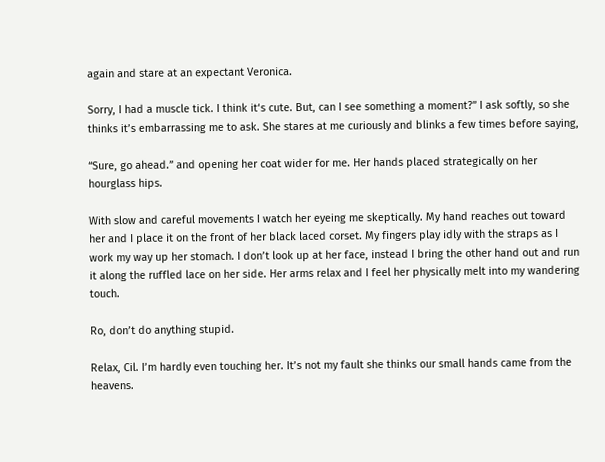again and stare at an expectant Veronica.

Sorry, I had a muscle tick. I think it‘s cute. But, can I see something a moment?” I ask softly, so she thinks it’s embarrassing me to ask. She stares at me curiously and blinks a few times before saying,

“Sure, go ahead.” and opening her coat wider for me. Her hands placed strategically on her hourglass hips.

With slow and careful movements I watch her eyeing me skeptically. My hand reaches out toward her and I place it on the front of her black laced corset. My fingers play idly with the straps as I work my way up her stomach. I don’t look up at her face, instead I bring the other hand out and run it along the ruffled lace on her side. Her arms relax and I feel her physically melt into my wandering touch.

Ro, don’t do anything stupid.

Relax, Cil. I’m hardly even touching her. It’s not my fault she thinks our small hands came from the heavens.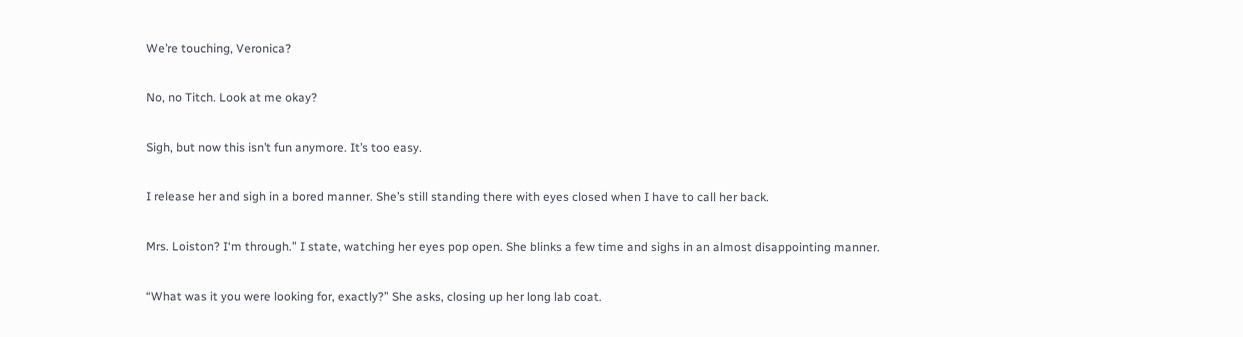We’re touching, Veronica?

No, no Titch. Look at me okay?

Sigh, but now this isn’t fun anymore. It’s too easy.

I release her and sigh in a bored manner. She’s still standing there with eyes closed when I have to call her back.

Mrs. Loiston? I‘m through.” I state, watching her eyes pop open. She blinks a few time and sighs in an almost disappointing manner.

“What was it you were looking for, exactly?” She asks, closing up her long lab coat.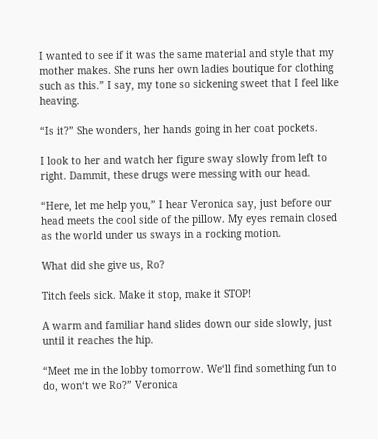I wanted to see if it was the same material and style that my mother makes. She runs her own ladies boutique for clothing such as this.” I say, my tone so sickening sweet that I feel like heaving.

“Is it?” She wonders, her hands going in her coat pockets.

I look to her and watch her figure sway slowly from left to right. Dammit, these drugs were messing with our head.

“Here, let me help you,” I hear Veronica say, just before our head meets the cool side of the pillow. My eyes remain closed as the world under us sways in a rocking motion.

What did she give us, Ro?

Titch feels sick. Make it stop, make it STOP!

A warm and familiar hand slides down our side slowly, just until it reaches the hip.

“Meet me in the lobby tomorrow. We‘ll find something fun to do, won‘t we Ro?” Veronica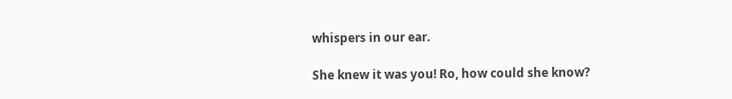whispers in our ear.

She knew it was you! Ro, how could she know?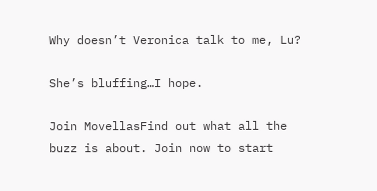Why doesn’t Veronica talk to me, Lu?

She’s bluffing…I hope.

Join MovellasFind out what all the buzz is about. Join now to start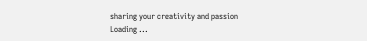sharing your creativity and passion
Loading ...